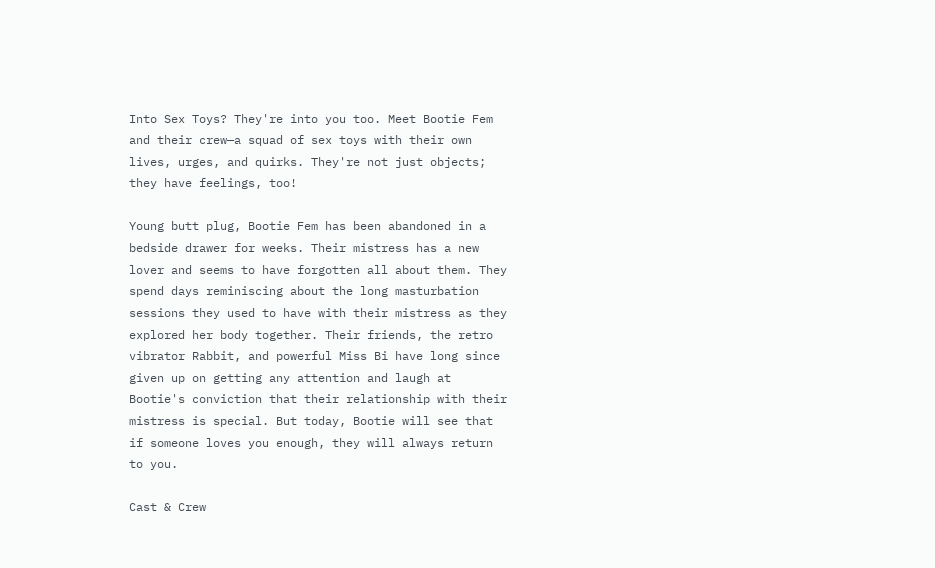Into Sex Toys? They're into you too. Meet Bootie Fem and their crew—a squad of sex toys with their own lives, urges, and quirks. They're not just objects; they have feelings, too!

Young butt plug, Bootie Fem has been abandoned in a bedside drawer for weeks. Their mistress has a new lover and seems to have forgotten all about them. They spend days reminiscing about the long masturbation sessions they used to have with their mistress as they explored her body together. Their friends, the retro vibrator Rabbit, and powerful Miss Bi have long since given up on getting any attention and laugh at Bootie's conviction that their relationship with their mistress is special. But today, Bootie will see that if someone loves you enough, they will always return to you.

Cast & Crew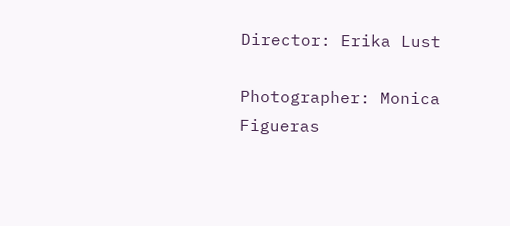Director: Erika Lust

Photographer: Monica Figueras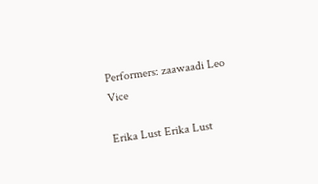Performers: zaawaadi Leo Vice

Erika Lust Erika Lust